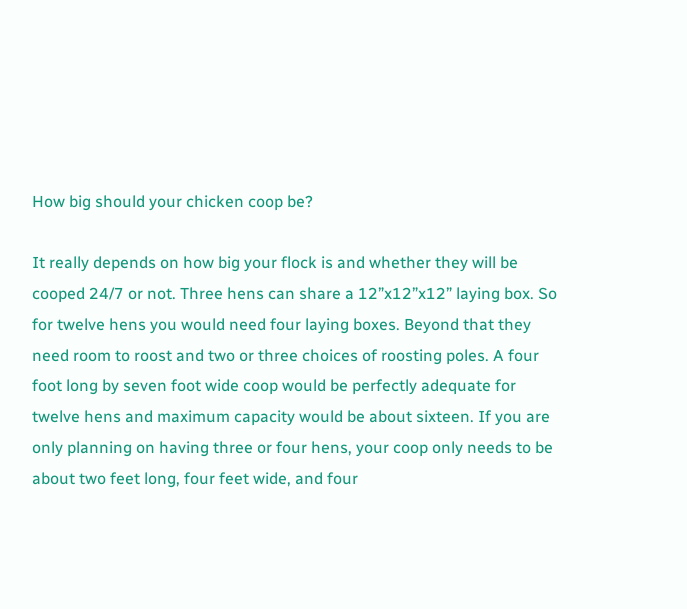How big should your chicken coop be?

It really depends on how big your flock is and whether they will be cooped 24/7 or not. Three hens can share a 12”x12”x12” laying box. So for twelve hens you would need four laying boxes. Beyond that they need room to roost and two or three choices of roosting poles. A four foot long by seven foot wide coop would be perfectly adequate for twelve hens and maximum capacity would be about sixteen. If you are only planning on having three or four hens, your coop only needs to be about two feet long, four feet wide, and four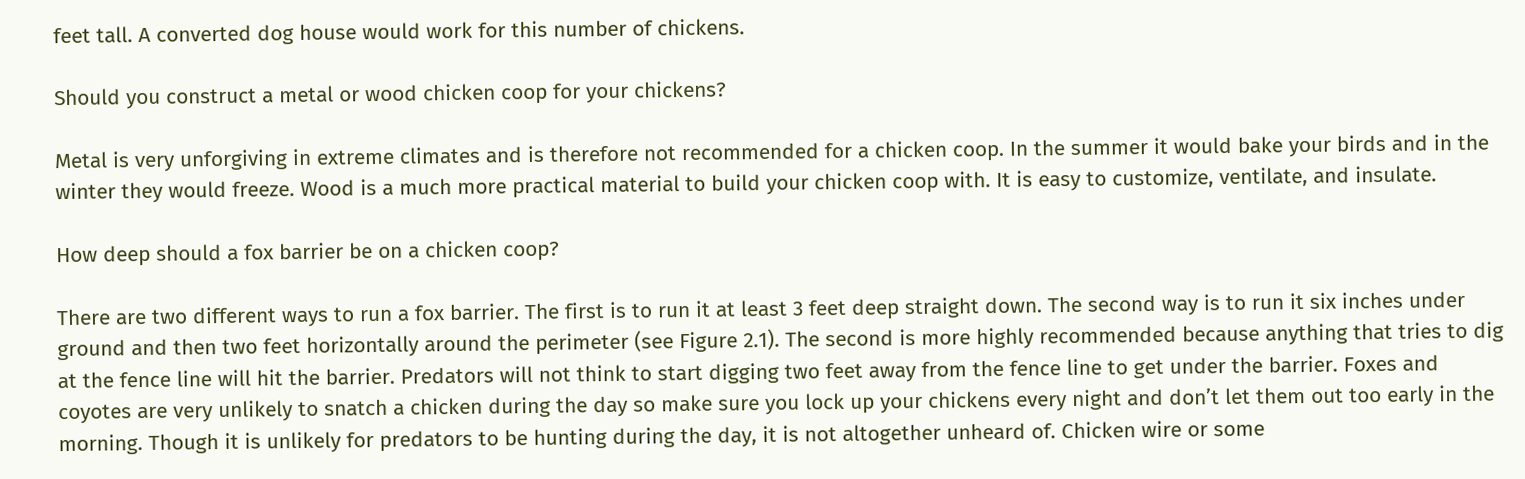feet tall. A converted dog house would work for this number of chickens.

Should you construct a metal or wood chicken coop for your chickens?

Metal is very unforgiving in extreme climates and is therefore not recommended for a chicken coop. In the summer it would bake your birds and in the winter they would freeze. Wood is a much more practical material to build your chicken coop with. It is easy to customize, ventilate, and insulate.

How deep should a fox barrier be on a chicken coop?

There are two different ways to run a fox barrier. The first is to run it at least 3 feet deep straight down. The second way is to run it six inches under ground and then two feet horizontally around the perimeter (see Figure 2.1). The second is more highly recommended because anything that tries to dig at the fence line will hit the barrier. Predators will not think to start digging two feet away from the fence line to get under the barrier. Foxes and coyotes are very unlikely to snatch a chicken during the day so make sure you lock up your chickens every night and don’t let them out too early in the morning. Though it is unlikely for predators to be hunting during the day, it is not altogether unheard of. Chicken wire or some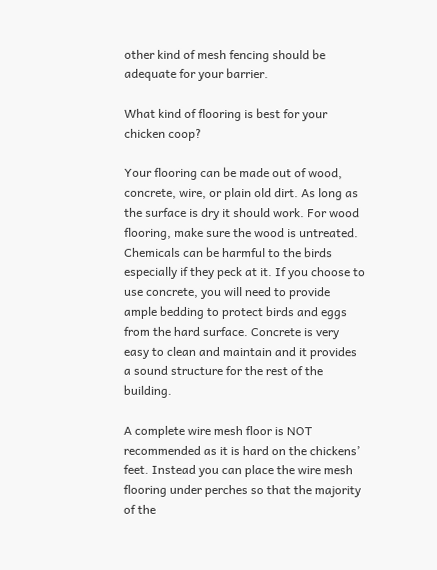other kind of mesh fencing should be adequate for your barrier.

What kind of flooring is best for your chicken coop?

Your flooring can be made out of wood, concrete, wire, or plain old dirt. As long as the surface is dry it should work. For wood flooring, make sure the wood is untreated. Chemicals can be harmful to the birds especially if they peck at it. If you choose to use concrete, you will need to provide ample bedding to protect birds and eggs from the hard surface. Concrete is very easy to clean and maintain and it provides a sound structure for the rest of the building.

A complete wire mesh floor is NOT recommended as it is hard on the chickens’ feet. Instead you can place the wire mesh flooring under perches so that the majority of the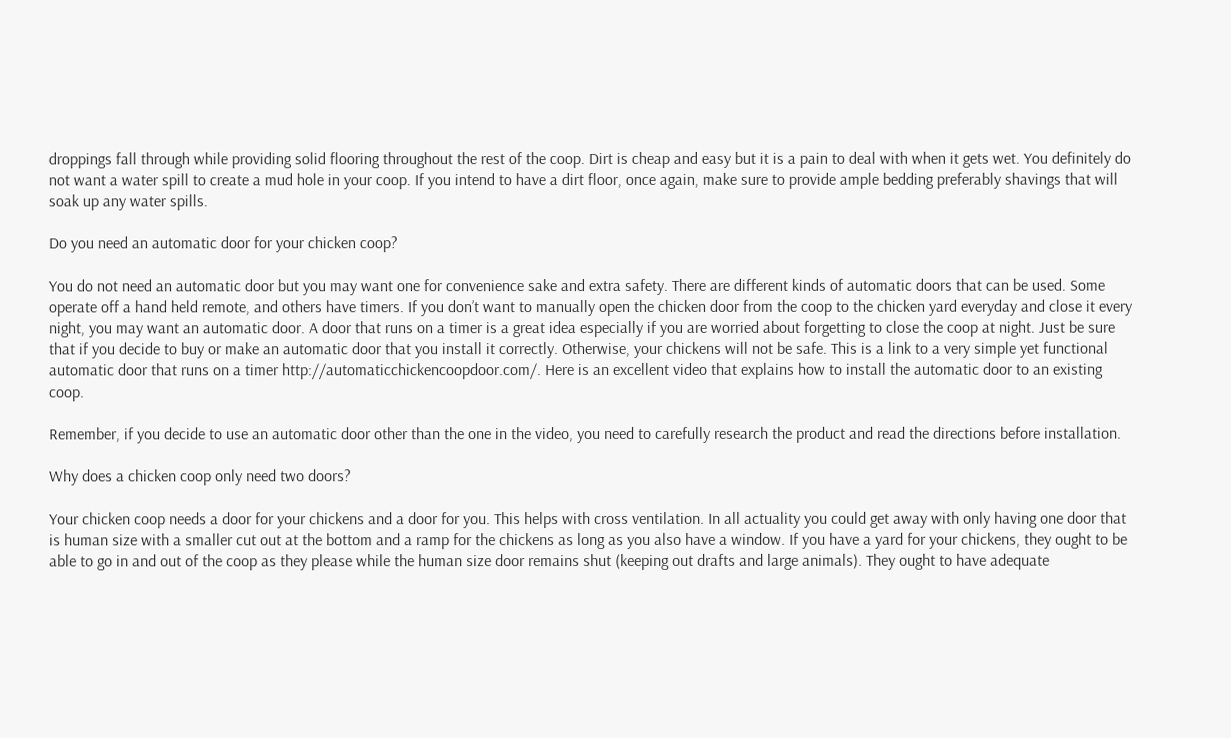droppings fall through while providing solid flooring throughout the rest of the coop. Dirt is cheap and easy but it is a pain to deal with when it gets wet. You definitely do not want a water spill to create a mud hole in your coop. If you intend to have a dirt floor, once again, make sure to provide ample bedding preferably shavings that will soak up any water spills.

Do you need an automatic door for your chicken coop?

You do not need an automatic door but you may want one for convenience sake and extra safety. There are different kinds of automatic doors that can be used. Some operate off a hand held remote, and others have timers. If you don’t want to manually open the chicken door from the coop to the chicken yard everyday and close it every night, you may want an automatic door. A door that runs on a timer is a great idea especially if you are worried about forgetting to close the coop at night. Just be sure that if you decide to buy or make an automatic door that you install it correctly. Otherwise, your chickens will not be safe. This is a link to a very simple yet functional automatic door that runs on a timer http://automaticchickencoopdoor.com/. Here is an excellent video that explains how to install the automatic door to an existing coop.

Remember, if you decide to use an automatic door other than the one in the video, you need to carefully research the product and read the directions before installation.

Why does a chicken coop only need two doors?

Your chicken coop needs a door for your chickens and a door for you. This helps with cross ventilation. In all actuality you could get away with only having one door that is human size with a smaller cut out at the bottom and a ramp for the chickens as long as you also have a window. If you have a yard for your chickens, they ought to be able to go in and out of the coop as they please while the human size door remains shut (keeping out drafts and large animals). They ought to have adequate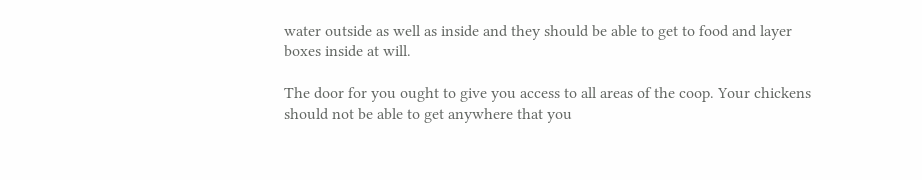water outside as well as inside and they should be able to get to food and layer boxes inside at will.

The door for you ought to give you access to all areas of the coop. Your chickens should not be able to get anywhere that you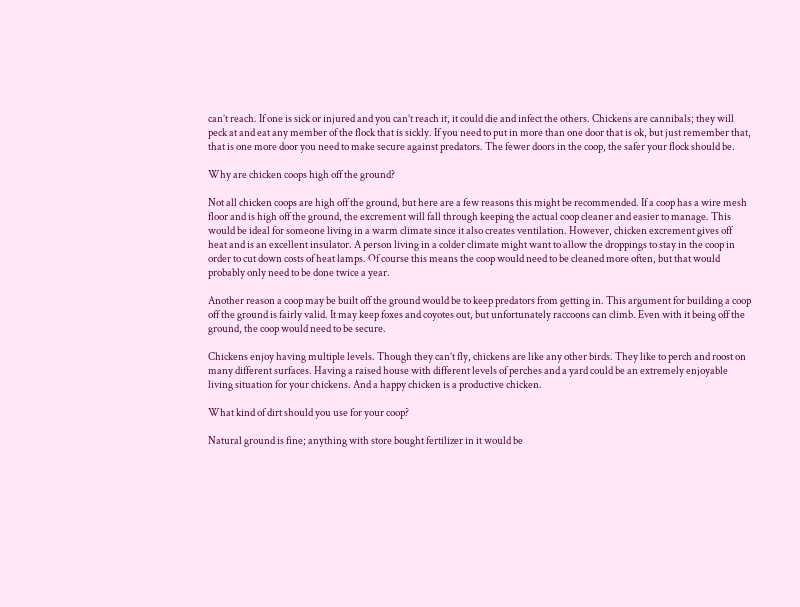can’t reach. If one is sick or injured and you can’t reach it, it could die and infect the others. Chickens are cannibals; they will peck at and eat any member of the flock that is sickly. If you need to put in more than one door that is ok, but just remember that, that is one more door you need to make secure against predators. The fewer doors in the coop, the safer your flock should be.

Why are chicken coops high off the ground?

Not all chicken coops are high off the ground, but here are a few reasons this might be recommended. If a coop has a wire mesh floor and is high off the ground, the excrement will fall through keeping the actual coop cleaner and easier to manage. This would be ideal for someone living in a warm climate since it also creates ventilation. However, chicken excrement gives off heat and is an excellent insulator. A person living in a colder climate might want to allow the droppings to stay in the coop in order to cut down costs of heat lamps. Of course this means the coop would need to be cleaned more often, but that would probably only need to be done twice a year.

Another reason a coop may be built off the ground would be to keep predators from getting in. This argument for building a coop off the ground is fairly valid. It may keep foxes and coyotes out, but unfortunately raccoons can climb. Even with it being off the ground, the coop would need to be secure.

Chickens enjoy having multiple levels. Though they can’t fly, chickens are like any other birds. They like to perch and roost on many different surfaces. Having a raised house with different levels of perches and a yard could be an extremely enjoyable living situation for your chickens. And a happy chicken is a productive chicken.

What kind of dirt should you use for your coop?

Natural ground is fine; anything with store bought fertilizer in it would be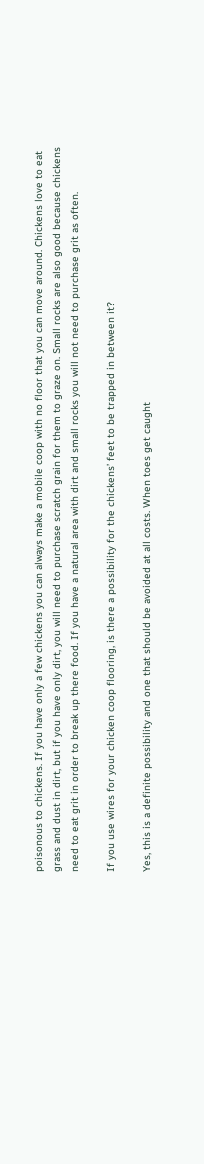poisonous to chickens. If you have only a few chickens you can always make a mobile coop with no floor that you can move around. Chickens love to eat grass and dust in dirt, but if you have only dirt, you will need to purchase scratch grain for them to graze on. Small rocks are also good because chickens need to eat grit in order to break up there food. If you have a natural area with dirt and small rocks you will not need to purchase grit as often.

If you use wires for your chicken coop flooring, is there a possibility for the chickens’ feet to be trapped in between it?

Yes, this is a definite possibility and one that should be avoided at all costs. When toes get caught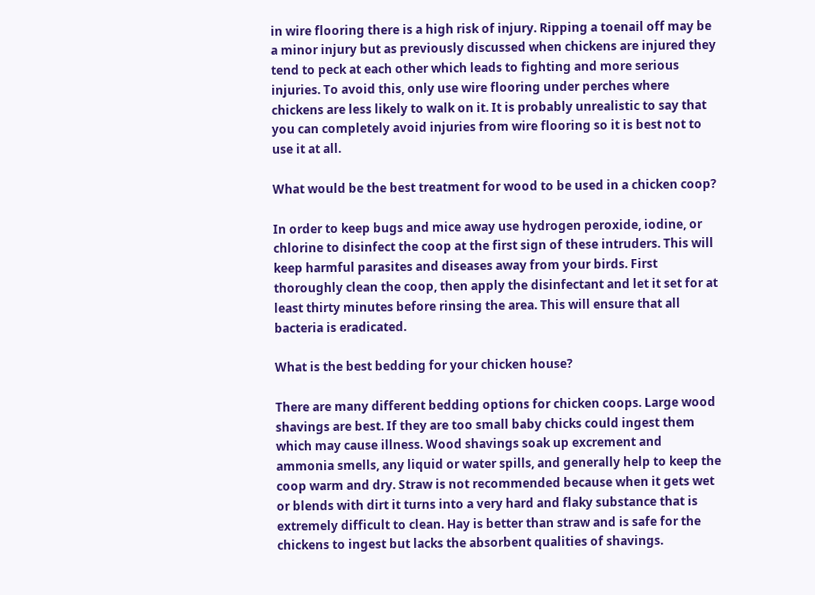in wire flooring there is a high risk of injury. Ripping a toenail off may be a minor injury but as previously discussed when chickens are injured they tend to peck at each other which leads to fighting and more serious injuries. To avoid this, only use wire flooring under perches where chickens are less likely to walk on it. It is probably unrealistic to say that you can completely avoid injuries from wire flooring so it is best not to use it at all.

What would be the best treatment for wood to be used in a chicken coop?

In order to keep bugs and mice away use hydrogen peroxide, iodine, or chlorine to disinfect the coop at the first sign of these intruders. This will keep harmful parasites and diseases away from your birds. First thoroughly clean the coop, then apply the disinfectant and let it set for at least thirty minutes before rinsing the area. This will ensure that all bacteria is eradicated.

What is the best bedding for your chicken house?

There are many different bedding options for chicken coops. Large wood shavings are best. If they are too small baby chicks could ingest them which may cause illness. Wood shavings soak up excrement and ammonia smells, any liquid or water spills, and generally help to keep the coop warm and dry. Straw is not recommended because when it gets wet or blends with dirt it turns into a very hard and flaky substance that is extremely difficult to clean. Hay is better than straw and is safe for the chickens to ingest but lacks the absorbent qualities of shavings.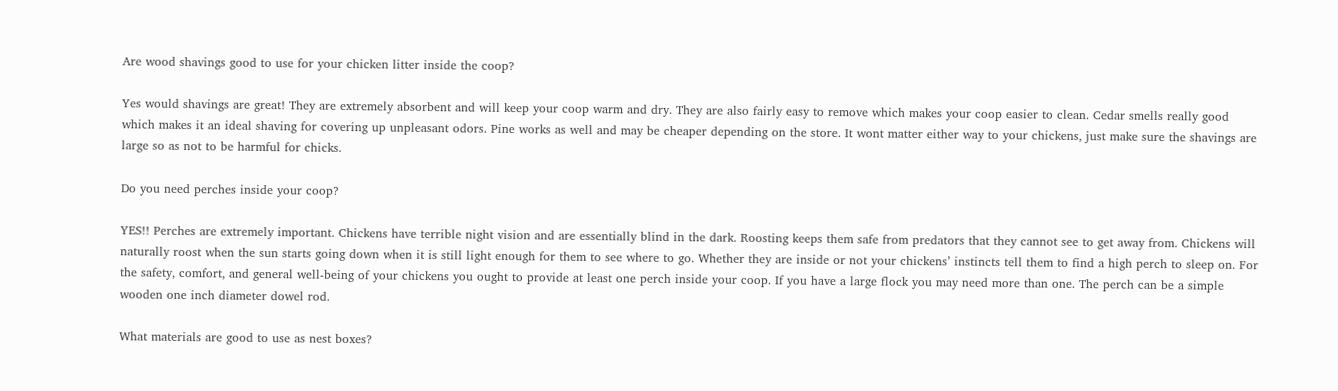Are wood shavings good to use for your chicken litter inside the coop?

Yes would shavings are great! They are extremely absorbent and will keep your coop warm and dry. They are also fairly easy to remove which makes your coop easier to clean. Cedar smells really good which makes it an ideal shaving for covering up unpleasant odors. Pine works as well and may be cheaper depending on the store. It wont matter either way to your chickens, just make sure the shavings are large so as not to be harmful for chicks.

Do you need perches inside your coop?

YES!! Perches are extremely important. Chickens have terrible night vision and are essentially blind in the dark. Roosting keeps them safe from predators that they cannot see to get away from. Chickens will naturally roost when the sun starts going down when it is still light enough for them to see where to go. Whether they are inside or not your chickens’ instincts tell them to find a high perch to sleep on. For the safety, comfort, and general well-being of your chickens you ought to provide at least one perch inside your coop. If you have a large flock you may need more than one. The perch can be a simple wooden one inch diameter dowel rod.

What materials are good to use as nest boxes?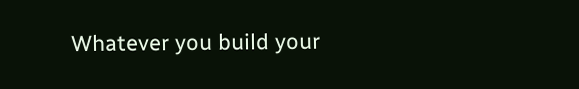Whatever you build your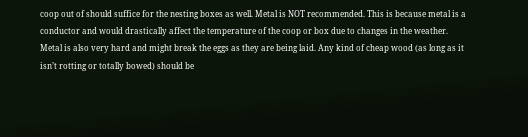coop out of should suffice for the nesting boxes as well. Metal is NOT recommended. This is because metal is a conductor and would drastically affect the temperature of the coop or box due to changes in the weather. Metal is also very hard and might break the eggs as they are being laid. Any kind of cheap wood (as long as it isn’t rotting or totally bowed) should be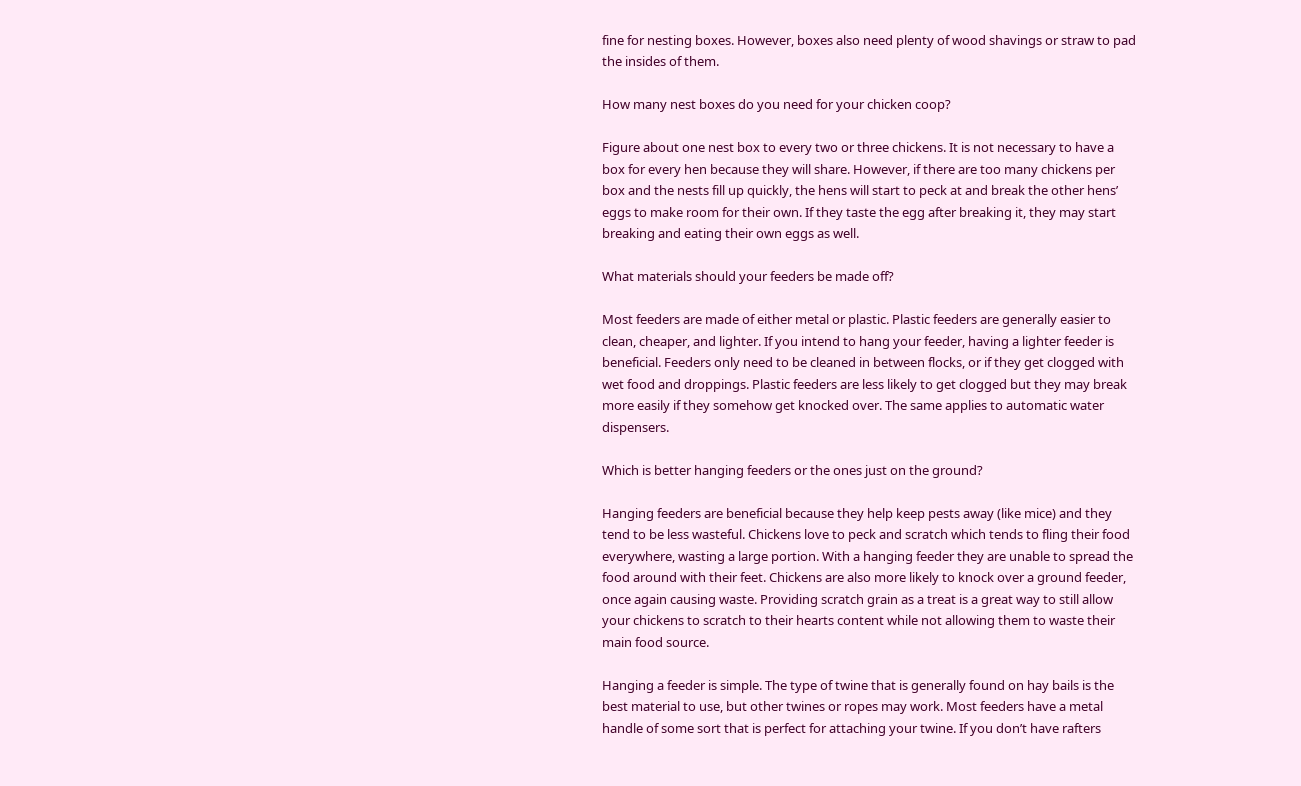fine for nesting boxes. However, boxes also need plenty of wood shavings or straw to pad the insides of them.

How many nest boxes do you need for your chicken coop?

Figure about one nest box to every two or three chickens. It is not necessary to have a box for every hen because they will share. However, if there are too many chickens per box and the nests fill up quickly, the hens will start to peck at and break the other hens’ eggs to make room for their own. If they taste the egg after breaking it, they may start breaking and eating their own eggs as well.

What materials should your feeders be made off?

Most feeders are made of either metal or plastic. Plastic feeders are generally easier to clean, cheaper, and lighter. If you intend to hang your feeder, having a lighter feeder is beneficial. Feeders only need to be cleaned in between flocks, or if they get clogged with wet food and droppings. Plastic feeders are less likely to get clogged but they may break more easily if they somehow get knocked over. The same applies to automatic water dispensers.

Which is better hanging feeders or the ones just on the ground?

Hanging feeders are beneficial because they help keep pests away (like mice) and they tend to be less wasteful. Chickens love to peck and scratch which tends to fling their food everywhere, wasting a large portion. With a hanging feeder they are unable to spread the food around with their feet. Chickens are also more likely to knock over a ground feeder, once again causing waste. Providing scratch grain as a treat is a great way to still allow your chickens to scratch to their hearts content while not allowing them to waste their main food source.

Hanging a feeder is simple. The type of twine that is generally found on hay bails is the best material to use, but other twines or ropes may work. Most feeders have a metal handle of some sort that is perfect for attaching your twine. If you don’t have rafters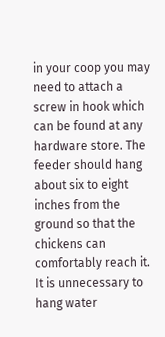in your coop you may need to attach a screw in hook which can be found at any hardware store. The feeder should hang about six to eight inches from the ground so that the chickens can comfortably reach it. It is unnecessary to hang water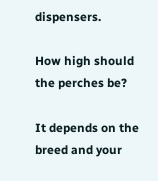dispensers.

How high should the perches be?

It depends on the breed and your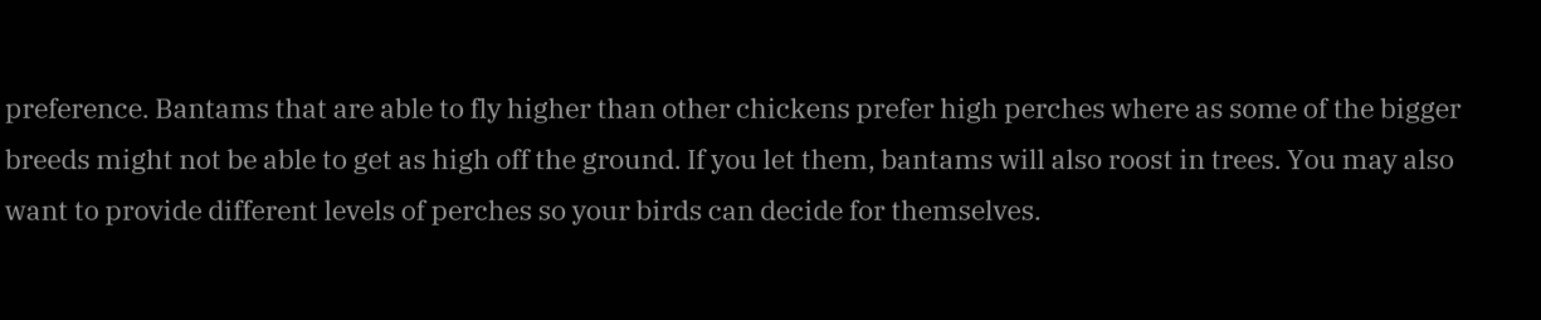preference. Bantams that are able to fly higher than other chickens prefer high perches where as some of the bigger breeds might not be able to get as high off the ground. If you let them, bantams will also roost in trees. You may also want to provide different levels of perches so your birds can decide for themselves.